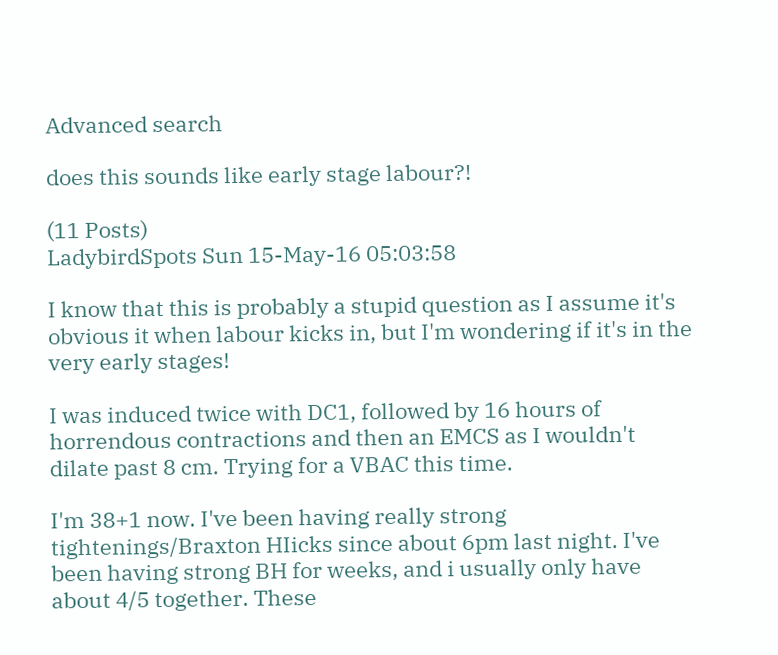Advanced search

does this sounds like early stage labour?!

(11 Posts)
LadybirdSpots Sun 15-May-16 05:03:58

I know that this is probably a stupid question as I assume it's obvious it when labour kicks in, but I'm wondering if it's in the very early stages!

I was induced twice with DC1, followed by 16 hours of horrendous contractions and then an EMCS as I wouldn't dilate past 8 cm. Trying for a VBAC this time.

I'm 38+1 now. I've been having really strong tightenings/Braxton HIicks since about 6pm last night. I've been having strong BH for weeks, and i usually only have about 4/5 together. These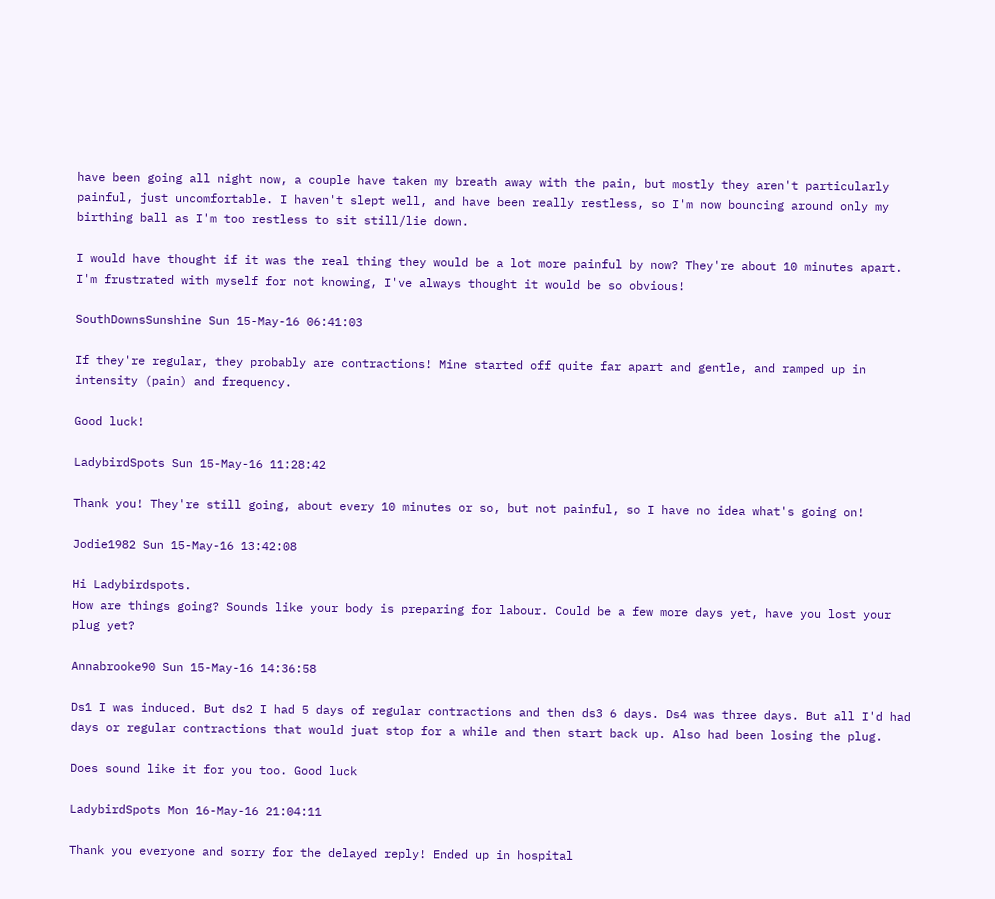have been going all night now, a couple have taken my breath away with the pain, but mostly they aren't particularly painful, just uncomfortable. I haven't slept well, and have been really restless, so I'm now bouncing around only my birthing ball as I'm too restless to sit still/lie down.

I would have thought if it was the real thing they would be a lot more painful by now? They're about 10 minutes apart. I'm frustrated with myself for not knowing, I've always thought it would be so obvious!

SouthDownsSunshine Sun 15-May-16 06:41:03

If they're regular, they probably are contractions! Mine started off quite far apart and gentle, and ramped up in intensity (pain) and frequency.

Good luck!

LadybirdSpots Sun 15-May-16 11:28:42

Thank you! They're still going, about every 10 minutes or so, but not painful, so I have no idea what's going on!

Jodie1982 Sun 15-May-16 13:42:08

Hi Ladybirdspots.
How are things going? Sounds like your body is preparing for labour. Could be a few more days yet, have you lost your plug yet?

Annabrooke90 Sun 15-May-16 14:36:58

Ds1 I was induced. But ds2 I had 5 days of regular contractions and then ds3 6 days. Ds4 was three days. But all I'd had days or regular contractions that would juat stop for a while and then start back up. Also had been losing the plug.

Does sound like it for you too. Good luck

LadybirdSpots Mon 16-May-16 21:04:11

Thank you everyone and sorry for the delayed reply! Ended up in hospital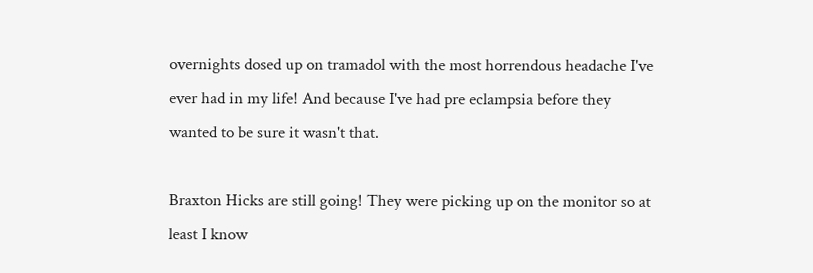overnights dosed up on tramadol with the most horrendous headache I've ever had in my life! And because I've had pre eclampsia before they wanted to be sure it wasn't that.

Braxton Hicks are still going! They were picking up on the monitor so at least I know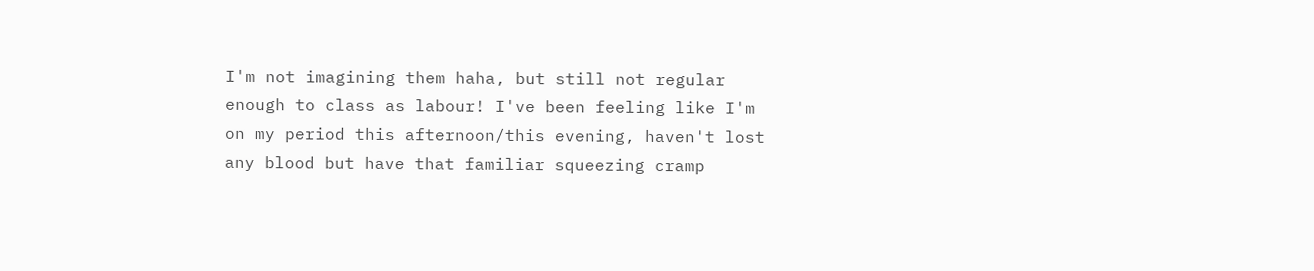I'm not imagining them haha, but still not regular enough to class as labour! I've been feeling like I'm on my period this afternoon/this evening, haven't lost any blood but have that familiar squeezing cramp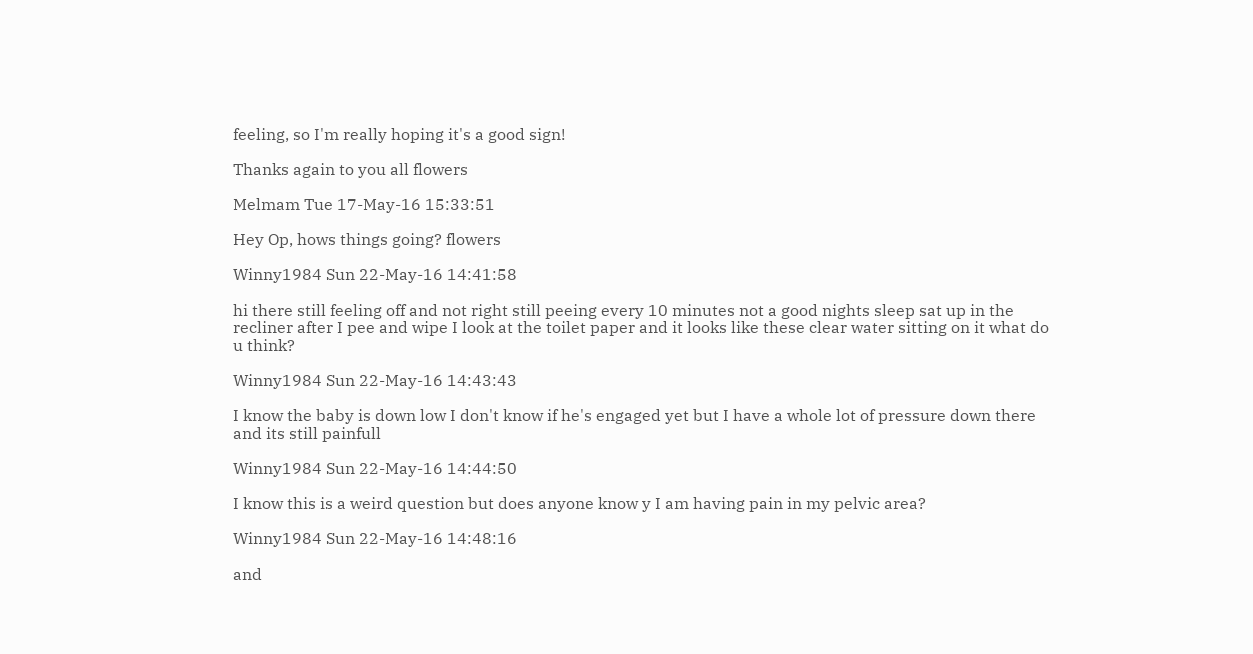feeling, so I'm really hoping it's a good sign!

Thanks again to you all flowers

Melmam Tue 17-May-16 15:33:51

Hey Op, hows things going? flowers

Winny1984 Sun 22-May-16 14:41:58

hi there still feeling off and not right still peeing every 10 minutes not a good nights sleep sat up in the recliner after I pee and wipe I look at the toilet paper and it looks like these clear water sitting on it what do u think?

Winny1984 Sun 22-May-16 14:43:43

I know the baby is down low I don't know if he's engaged yet but I have a whole lot of pressure down there and its still painfull

Winny1984 Sun 22-May-16 14:44:50

I know this is a weird question but does anyone know y I am having pain in my pelvic area?

Winny1984 Sun 22-May-16 14:48:16

and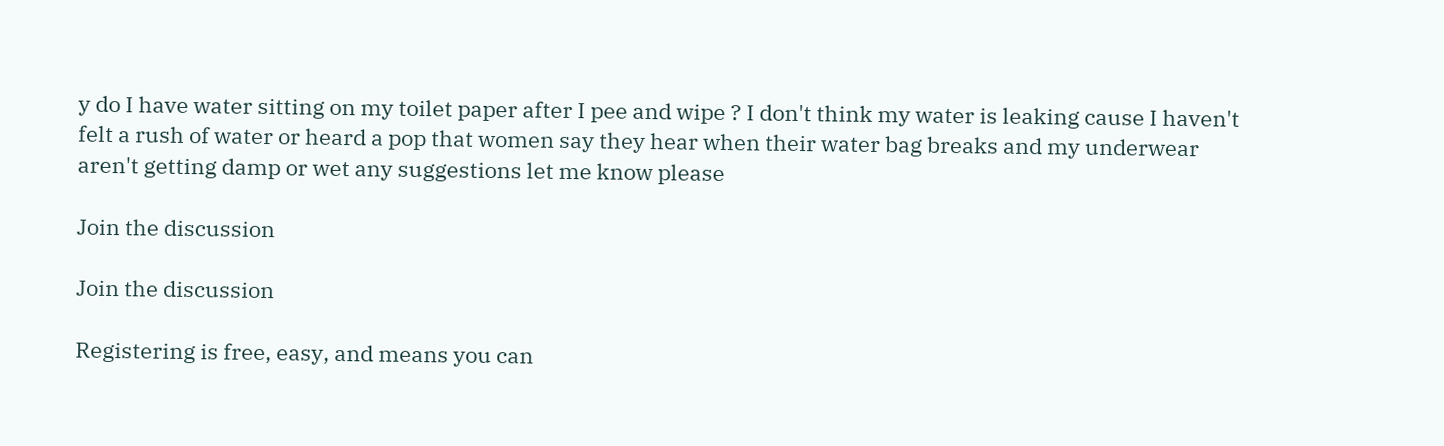y do I have water sitting on my toilet paper after I pee and wipe ? I don't think my water is leaking cause I haven't felt a rush of water or heard a pop that women say they hear when their water bag breaks and my underwear aren't getting damp or wet any suggestions let me know please

Join the discussion

Join the discussion

Registering is free, easy, and means you can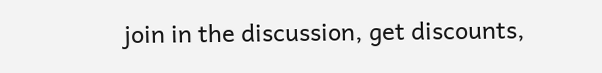join in the discussion, get discounts,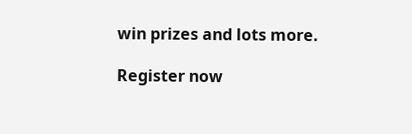win prizes and lots more.

Register now